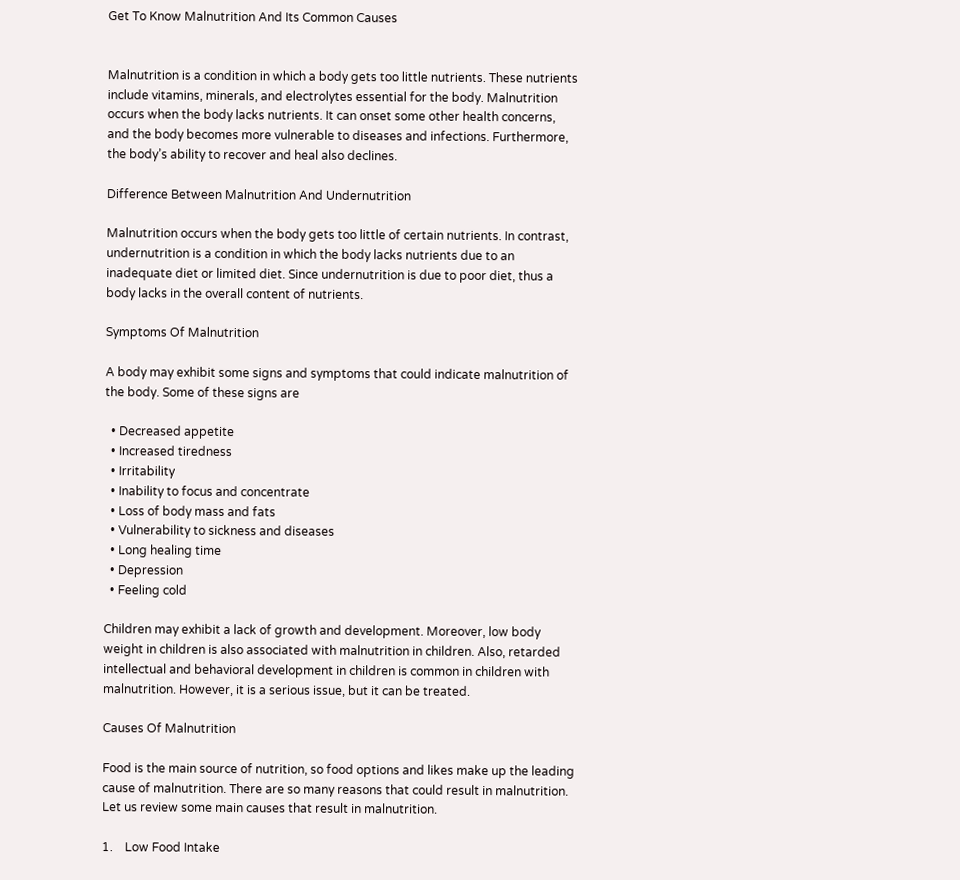Get To Know Malnutrition And Its Common Causes


Malnutrition is a condition in which a body gets too little nutrients. These nutrients include vitamins, minerals, and electrolytes essential for the body. Malnutrition occurs when the body lacks nutrients. It can onset some other health concerns, and the body becomes more vulnerable to diseases and infections. Furthermore, the body’s ability to recover and heal also declines.

Difference Between Malnutrition And Undernutrition

Malnutrition occurs when the body gets too little of certain nutrients. In contrast, undernutrition is a condition in which the body lacks nutrients due to an inadequate diet or limited diet. Since undernutrition is due to poor diet, thus a body lacks in the overall content of nutrients.

Symptoms Of Malnutrition

A body may exhibit some signs and symptoms that could indicate malnutrition of the body. Some of these signs are

  • Decreased appetite
  • Increased tiredness
  • Irritability
  • Inability to focus and concentrate
  • Loss of body mass and fats
  • Vulnerability to sickness and diseases
  • Long healing time
  • Depression
  • Feeling cold

Children may exhibit a lack of growth and development. Moreover, low body weight in children is also associated with malnutrition in children. Also, retarded intellectual and behavioral development in children is common in children with malnutrition. However, it is a serious issue, but it can be treated.

Causes Of Malnutrition

Food is the main source of nutrition, so food options and likes make up the leading cause of malnutrition. There are so many reasons that could result in malnutrition. Let us review some main causes that result in malnutrition.

1.    Low Food Intake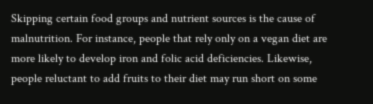Skipping certain food groups and nutrient sources is the cause of malnutrition. For instance, people that rely only on a vegan diet are more likely to develop iron and folic acid deficiencies. Likewise, people reluctant to add fruits to their diet may run short on some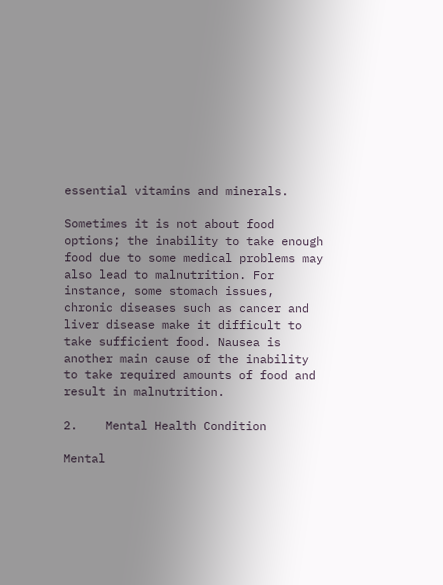essential vitamins and minerals.

Sometimes it is not about food options; the inability to take enough food due to some medical problems may also lead to malnutrition. For instance, some stomach issues, chronic diseases such as cancer and liver disease make it difficult to take sufficient food. Nausea is another main cause of the inability to take required amounts of food and result in malnutrition.

2.    Mental Health Condition

Mental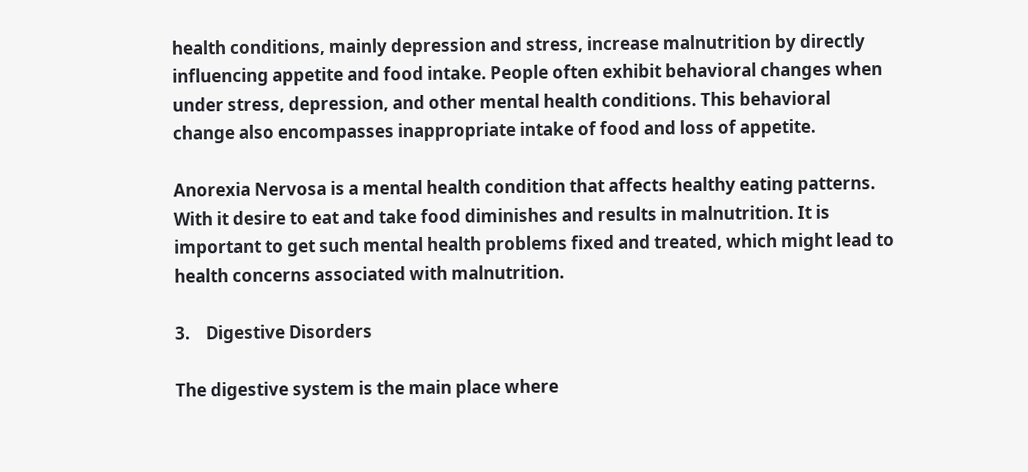health conditions, mainly depression and stress, increase malnutrition by directly influencing appetite and food intake. People often exhibit behavioral changes when under stress, depression, and other mental health conditions. This behavioral change also encompasses inappropriate intake of food and loss of appetite.

Anorexia Nervosa is a mental health condition that affects healthy eating patterns. With it desire to eat and take food diminishes and results in malnutrition. It is important to get such mental health problems fixed and treated, which might lead to health concerns associated with malnutrition.

3.    Digestive Disorders

The digestive system is the main place where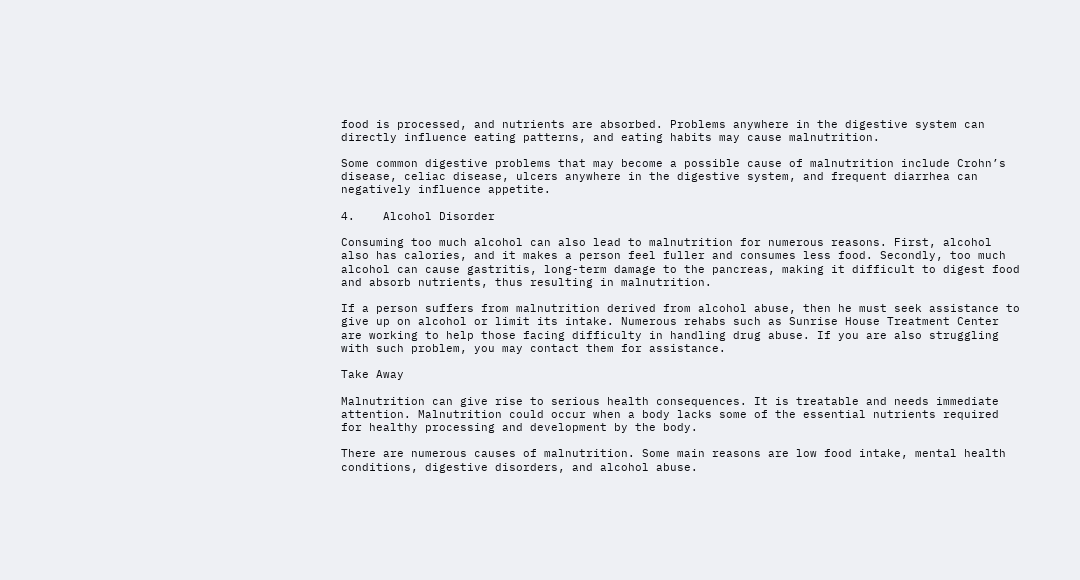food is processed, and nutrients are absorbed. Problems anywhere in the digestive system can directly influence eating patterns, and eating habits may cause malnutrition.

Some common digestive problems that may become a possible cause of malnutrition include Crohn’s disease, celiac disease, ulcers anywhere in the digestive system, and frequent diarrhea can negatively influence appetite.

4.    Alcohol Disorder

Consuming too much alcohol can also lead to malnutrition for numerous reasons. First, alcohol also has calories, and it makes a person feel fuller and consumes less food. Secondly, too much alcohol can cause gastritis, long-term damage to the pancreas, making it difficult to digest food and absorb nutrients, thus resulting in malnutrition.

If a person suffers from malnutrition derived from alcohol abuse, then he must seek assistance to give up on alcohol or limit its intake. Numerous rehabs such as Sunrise House Treatment Center  are working to help those facing difficulty in handling drug abuse. If you are also struggling with such problem, you may contact them for assistance.

Take Away

Malnutrition can give rise to serious health consequences. It is treatable and needs immediate attention. Malnutrition could occur when a body lacks some of the essential nutrients required for healthy processing and development by the body.

There are numerous causes of malnutrition. Some main reasons are low food intake, mental health conditions, digestive disorders, and alcohol abuse.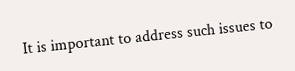It is important to address such issues to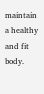maintain a healthy and fit body.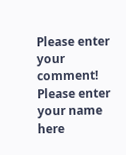Please enter your comment!
Please enter your name here